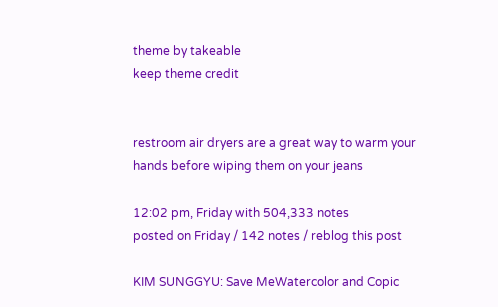theme by takeable
keep theme credit


restroom air dryers are a great way to warm your hands before wiping them on your jeans

12:02 pm, Friday with 504,333 notes
posted on Friday / 142 notes / reblog this post

KIM SUNGGYU: Save MeWatercolor and Copic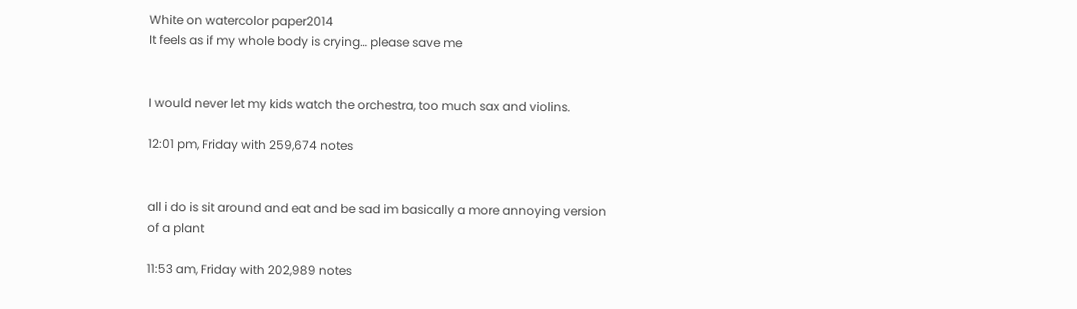White on watercolor paper2014
It feels as if my whole body is crying… please save me


I would never let my kids watch the orchestra, too much sax and violins.

12:01 pm, Friday with 259,674 notes


all i do is sit around and eat and be sad im basically a more annoying version of a plant

11:53 am, Friday with 202,989 notes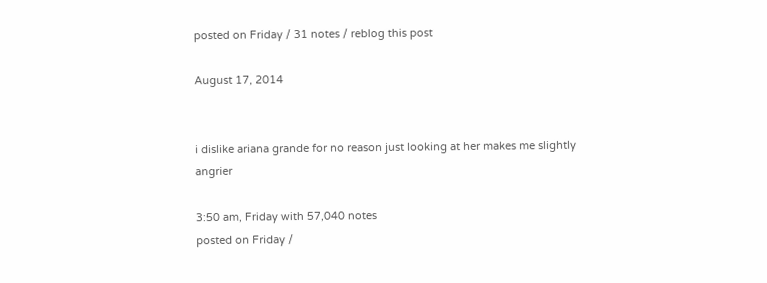posted on Friday / 31 notes / reblog this post

August 17, 2014


i dislike ariana grande for no reason just looking at her makes me slightly angrier

3:50 am, Friday with 57,040 notes
posted on Friday /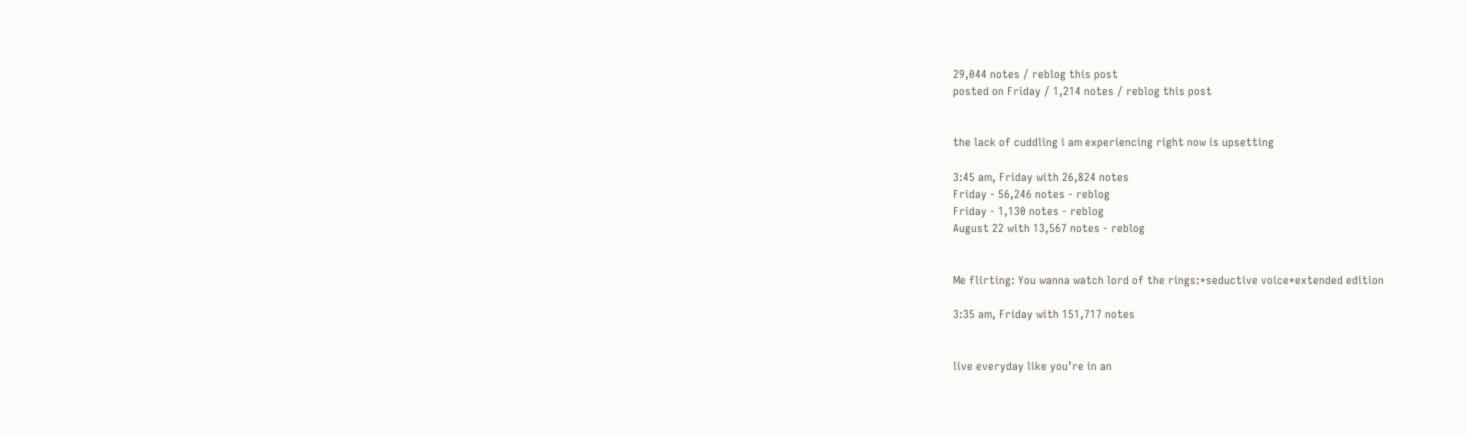29,044 notes / reblog this post
posted on Friday / 1,214 notes / reblog this post


the lack of cuddling i am experiencing right now is upsetting

3:45 am, Friday with 26,824 notes
Friday - 56,246 notes - reblog
Friday - 1,130 notes - reblog
August 22 with 13,567 notes - reblog


Me flirting: You wanna watch lord of the rings:*seductive voice*extended edition

3:35 am, Friday with 151,717 notes


live everyday like you’re in an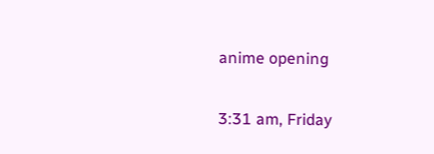anime opening

3:31 am, Friday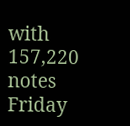with 157,220 notes
Friday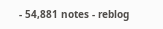- 54,881 notes - reblog